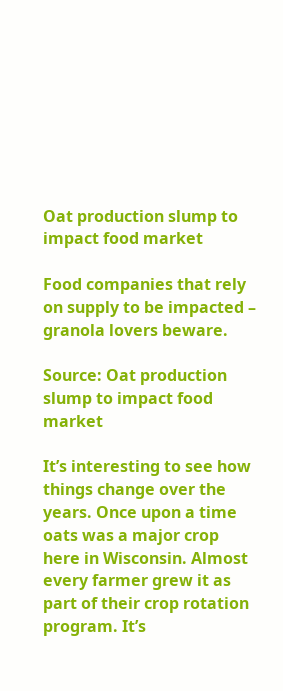Oat production slump to impact food market

Food companies that rely on supply to be impacted – granola lovers beware.

Source: Oat production slump to impact food market

It’s interesting to see how things change over the years. Once upon a time oats was a major crop here in Wisconsin. Almost every farmer grew it as part of their crop rotation program. It’s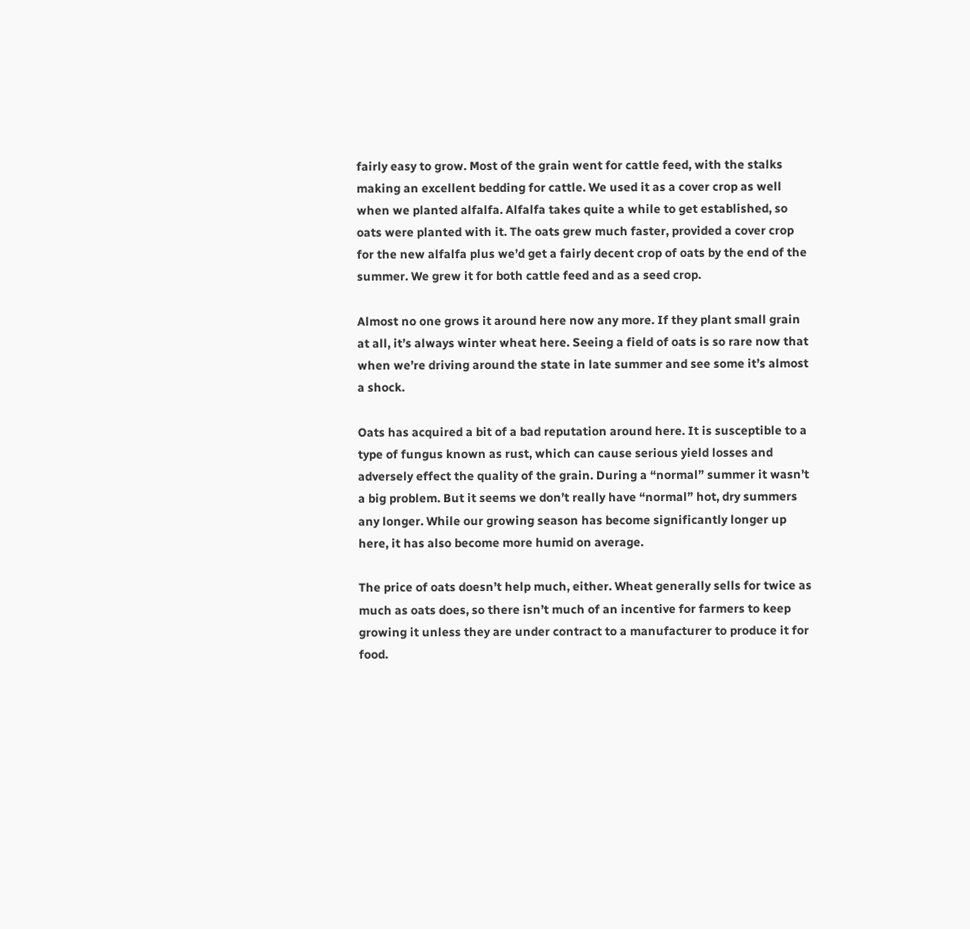fairly easy to grow. Most of the grain went for cattle feed, with the stalks making an excellent bedding for cattle. We used it as a cover crop as well when we planted alfalfa. Alfalfa takes quite a while to get established, so oats were planted with it. The oats grew much faster, provided a cover crop for the new alfalfa plus we’d get a fairly decent crop of oats by the end of the summer. We grew it for both cattle feed and as a seed crop.

Almost no one grows it around here now any more. If they plant small grain at all, it’s always winter wheat here. Seeing a field of oats is so rare now that when we’re driving around the state in late summer and see some it’s almost a shock.

Oats has acquired a bit of a bad reputation around here. It is susceptible to a type of fungus known as rust, which can cause serious yield losses and adversely effect the quality of the grain. During a “normal” summer it wasn’t a big problem. But it seems we don’t really have “normal” hot, dry summers any longer. While our growing season has become significantly longer up here, it has also become more humid on average.

The price of oats doesn’t help much, either. Wheat generally sells for twice as much as oats does, so there isn’t much of an incentive for farmers to keep growing it unless they are under contract to a manufacturer to produce it for food.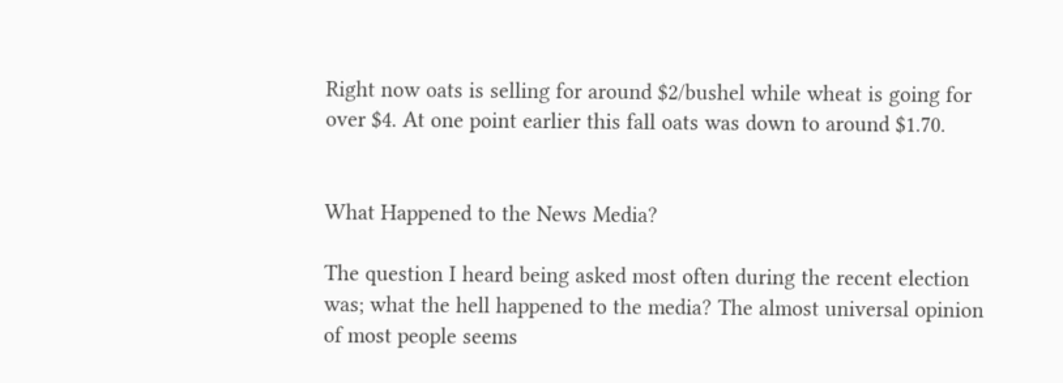Right now oats is selling for around $2/bushel while wheat is going for over $4. At one point earlier this fall oats was down to around $1.70.


What Happened to the News Media?

The question I heard being asked most often during the recent election was; what the hell happened to the media? The almost universal opinion of most people seems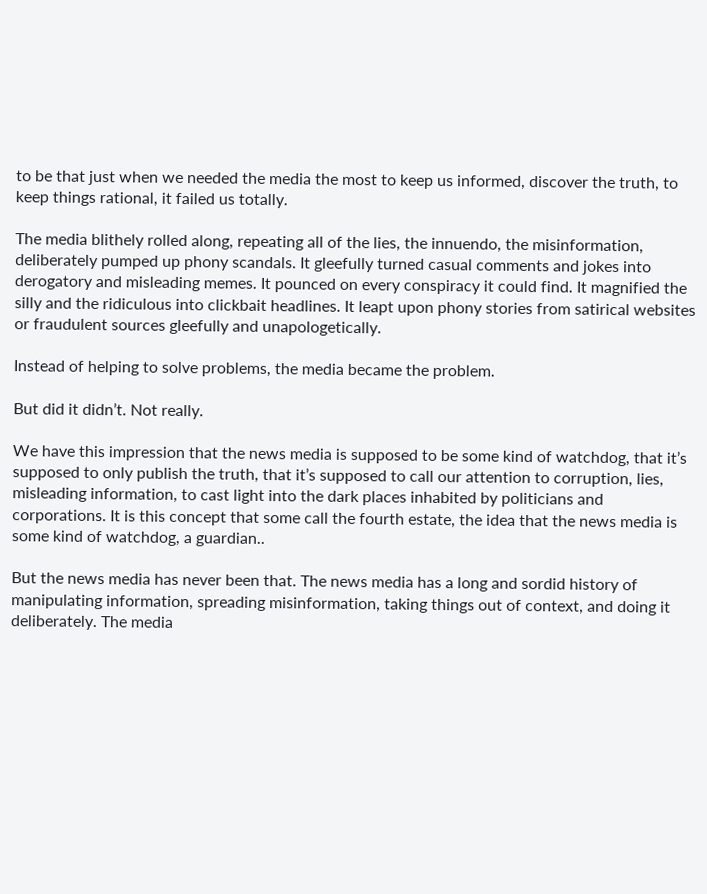to be that just when we needed the media the most to keep us informed, discover the truth, to keep things rational, it failed us totally.

The media blithely rolled along, repeating all of the lies, the innuendo, the misinformation, deliberately pumped up phony scandals. It gleefully turned casual comments and jokes into derogatory and misleading memes. It pounced on every conspiracy it could find. It magnified the silly and the ridiculous into clickbait headlines. It leapt upon phony stories from satirical websites or fraudulent sources gleefully and unapologetically.

Instead of helping to solve problems, the media became the problem.

But did it didn’t. Not really.

We have this impression that the news media is supposed to be some kind of watchdog, that it’s supposed to only publish the truth, that it’s supposed to call our attention to corruption, lies, misleading information, to cast light into the dark places inhabited by politicians and corporations. It is this concept that some call the fourth estate, the idea that the news media is some kind of watchdog, a guardian..

But the news media has never been that. The news media has a long and sordid history of manipulating information, spreading misinformation, taking things out of context, and doing it deliberately. The media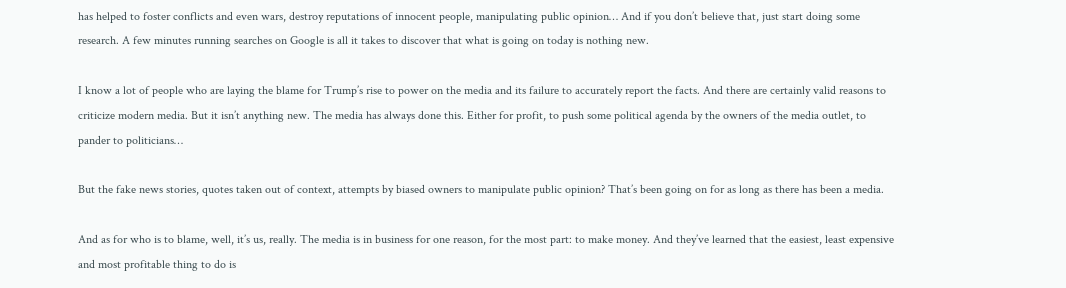has helped to foster conflicts and even wars, destroy reputations of innocent people, manipulating public opinion… And if you don’t believe that, just start doing some research. A few minutes running searches on Google is all it takes to discover that what is going on today is nothing new.

I know a lot of people who are laying the blame for Trump’s rise to power on the media and its failure to accurately report the facts. And there are certainly valid reasons to criticize modern media. But it isn’t anything new. The media has always done this. Either for profit, to push some political agenda by the owners of the media outlet, to pander to politicians…

But the fake news stories, quotes taken out of context, attempts by biased owners to manipulate public opinion? That’s been going on for as long as there has been a media.

And as for who is to blame, well, it’s us, really. The media is in business for one reason, for the most part: to make money. And they’ve learned that the easiest, least expensive and most profitable thing to do is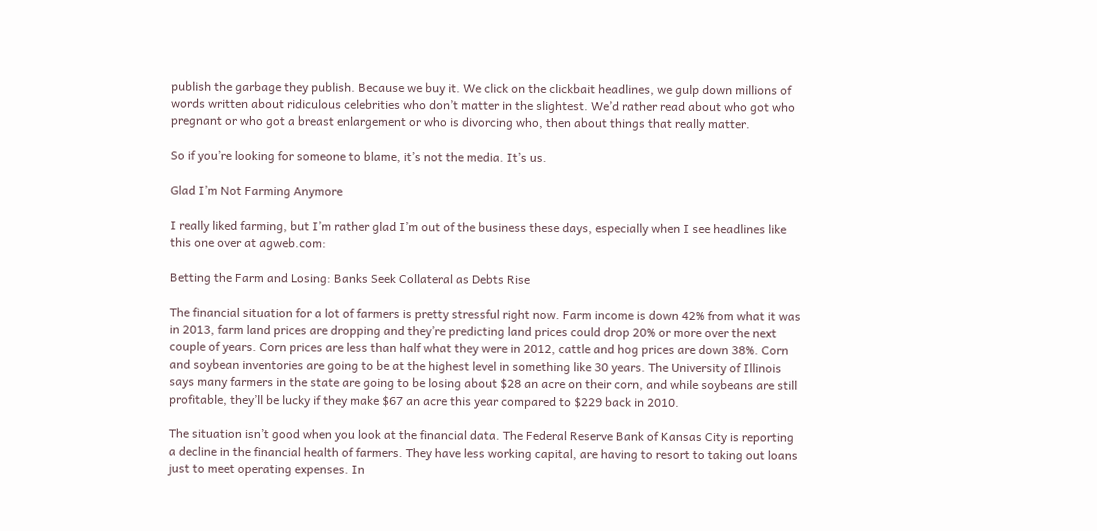publish the garbage they publish. Because we buy it. We click on the clickbait headlines, we gulp down millions of words written about ridiculous celebrities who don’t matter in the slightest. We’d rather read about who got who pregnant or who got a breast enlargement or who is divorcing who, then about things that really matter.

So if you’re looking for someone to blame, it’s not the media. It’s us.

Glad I’m Not Farming Anymore

I really liked farming, but I’m rather glad I’m out of the business these days, especially when I see headlines like this one over at agweb.com:

Betting the Farm and Losing: Banks Seek Collateral as Debts Rise

The financial situation for a lot of farmers is pretty stressful right now. Farm income is down 42% from what it was in 2013, farm land prices are dropping and they’re predicting land prices could drop 20% or more over the next couple of years. Corn prices are less than half what they were in 2012, cattle and hog prices are down 38%. Corn and soybean inventories are going to be at the highest level in something like 30 years. The University of Illinois says many farmers in the state are going to be losing about $28 an acre on their corn, and while soybeans are still profitable, they’ll be lucky if they make $67 an acre this year compared to $229 back in 2010.

The situation isn’t good when you look at the financial data. The Federal Reserve Bank of Kansas City is reporting a decline in the financial health of farmers. They have less working capital, are having to resort to taking out loans just to meet operating expenses. In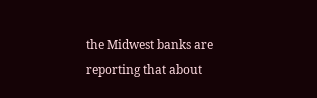the Midwest banks are reporting that about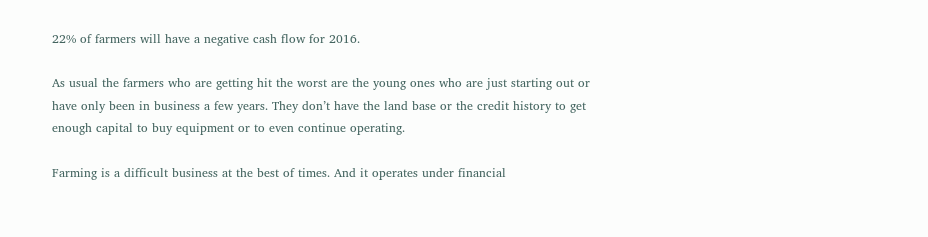22% of farmers will have a negative cash flow for 2016.

As usual the farmers who are getting hit the worst are the young ones who are just starting out or have only been in business a few years. They don’t have the land base or the credit history to get enough capital to buy equipment or to even continue operating.

Farming is a difficult business at the best of times. And it operates under financial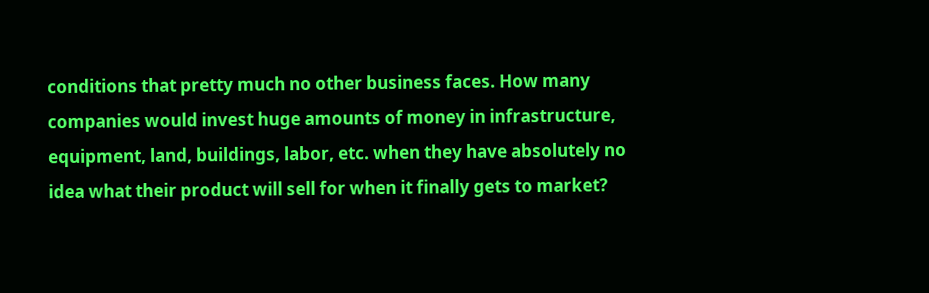conditions that pretty much no other business faces. How many companies would invest huge amounts of money in infrastructure, equipment, land, buildings, labor, etc. when they have absolutely no idea what their product will sell for when it finally gets to market?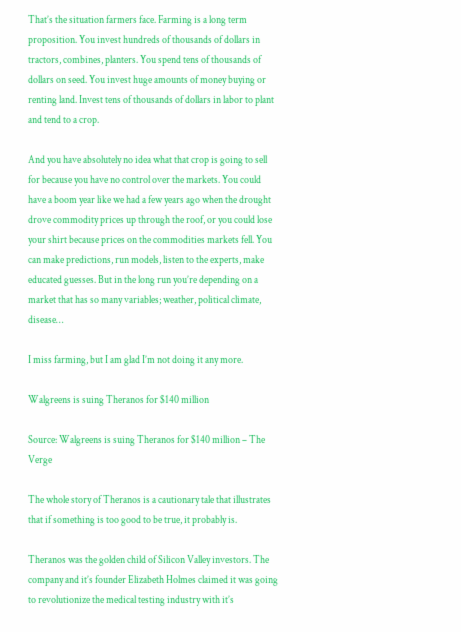That’s the situation farmers face. Farming is a long term proposition. You invest hundreds of thousands of dollars in tractors, combines, planters. You spend tens of thousands of dollars on seed. You invest huge amounts of money buying or renting land. Invest tens of thousands of dollars in labor to plant and tend to a crop.

And you have absolutely no idea what that crop is going to sell for because you have no control over the markets. You could have a boom year like we had a few years ago when the drought drove commodity prices up through the roof, or you could lose your shirt because prices on the commodities markets fell. You can make predictions, run models, listen to the experts, make educated guesses. But in the long run you’re depending on a market that has so many variables; weather, political climate, disease…

I miss farming, but I am glad I’m not doing it any more.

Walgreens is suing Theranos for $140 million

Source: Walgreens is suing Theranos for $140 million – The Verge

The whole story of Theranos is a cautionary tale that illustrates that if something is too good to be true, it probably is.

Theranos was the golden child of Silicon Valley investors. The company and it’s founder Elizabeth Holmes claimed it was going to revolutionize the medical testing industry with it’s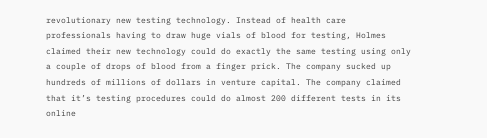revolutionary new testing technology. Instead of health care professionals having to draw huge vials of blood for testing, Holmes claimed their new technology could do exactly the same testing using only a couple of drops of blood from a finger prick. The company sucked up hundreds of millions of dollars in venture capital. The company claimed that it’s testing procedures could do almost 200 different tests in its online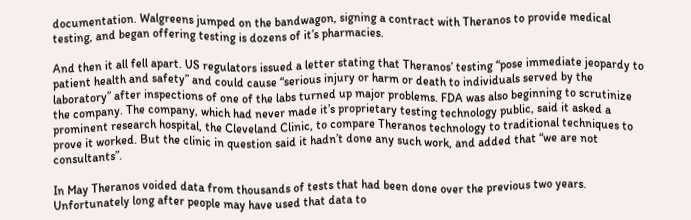documentation. Walgreens jumped on the bandwagon, signing a contract with Theranos to provide medical testing, and began offering testing is dozens of it’s pharmacies.

And then it all fell apart. US regulators issued a letter stating that Theranos’ testing “pose immediate jeopardy to patient health and safety” and could cause “serious injury or harm or death to individuals served by the laboratory” after inspections of one of the labs turned up major problems. FDA was also beginning to scrutinize the company. The company, which had never made it’s proprietary testing technology public, said it asked a prominent research hospital, the Cleveland Clinic, to compare Theranos technology to traditional techniques to prove it worked. But the clinic in question said it hadn’t done any such work, and added that “we are not consultants”.

In May Theranos voided data from thousands of tests that had been done over the previous two years. Unfortunately long after people may have used that data to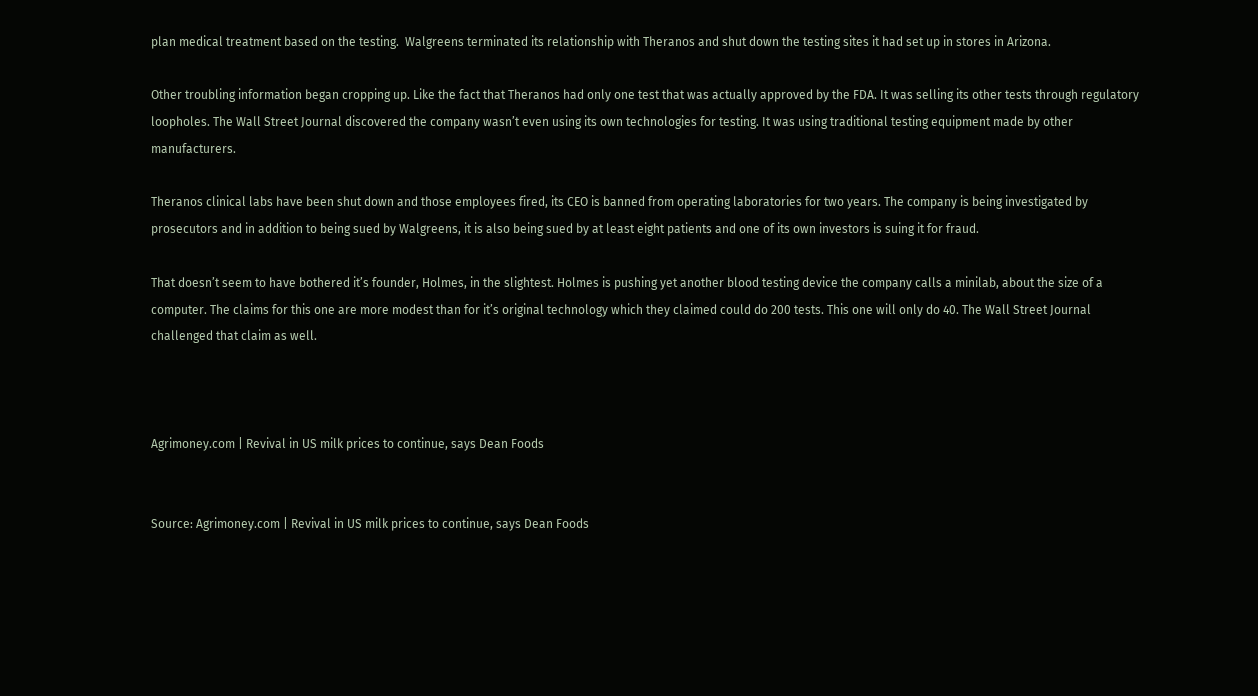plan medical treatment based on the testing.  Walgreens terminated its relationship with Theranos and shut down the testing sites it had set up in stores in Arizona.

Other troubling information began cropping up. Like the fact that Theranos had only one test that was actually approved by the FDA. It was selling its other tests through regulatory loopholes. The Wall Street Journal discovered the company wasn’t even using its own technologies for testing. It was using traditional testing equipment made by other manufacturers.

Theranos clinical labs have been shut down and those employees fired, its CEO is banned from operating laboratories for two years. The company is being investigated by prosecutors and in addition to being sued by Walgreens, it is also being sued by at least eight patients and one of its own investors is suing it for fraud.

That doesn’t seem to have bothered it’s founder, Holmes, in the slightest. Holmes is pushing yet another blood testing device the company calls a minilab, about the size of a computer. The claims for this one are more modest than for it’s original technology which they claimed could do 200 tests. This one will only do 40. The Wall Street Journal challenged that claim as well.



Agrimoney.com | Revival in US milk prices to continue, says Dean Foods


Source: Agrimoney.com | Revival in US milk prices to continue, says Dean Foods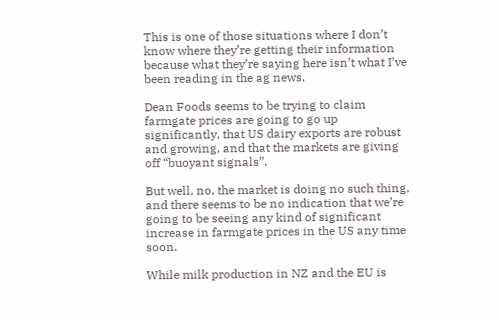This is one of those situations where I don’t know where they’re getting their information because what they’re saying here isn’t what I’ve been reading in the ag news.

Dean Foods seems to be trying to claim farmgate prices are going to go up significantly, that US dairy exports are robust and growing, and that the markets are giving off “buoyant signals”.

But well, no, the market is doing no such thing, and there seems to be no indication that we’re going to be seeing any kind of significant increase in farmgate prices in the US any time soon.

While milk production in NZ and the EU is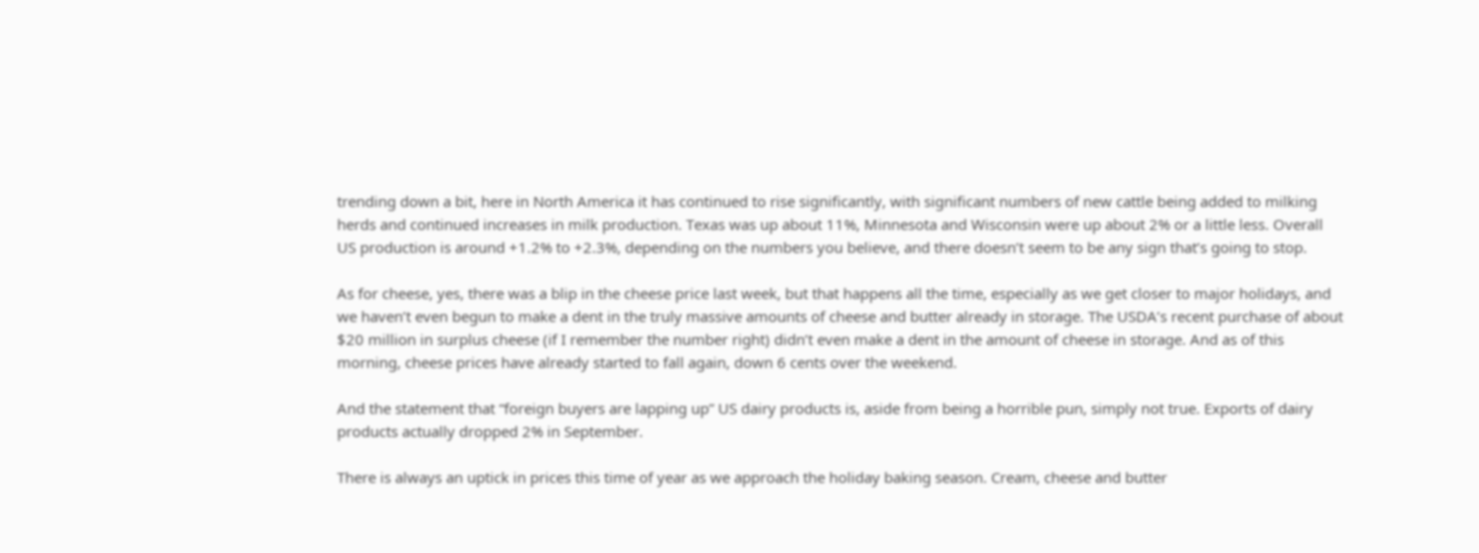trending down a bit, here in North America it has continued to rise significantly, with significant numbers of new cattle being added to milking herds and continued increases in milk production. Texas was up about 11%, Minnesota and Wisconsin were up about 2% or a little less. Overall US production is around +1.2% to +2.3%, depending on the numbers you believe, and there doesn’t seem to be any sign that’s going to stop.

As for cheese, yes, there was a blip in the cheese price last week, but that happens all the time, especially as we get closer to major holidays, and we haven’t even begun to make a dent in the truly massive amounts of cheese and butter already in storage. The USDA’s recent purchase of about $20 million in surplus cheese (if I remember the number right) didn’t even make a dent in the amount of cheese in storage. And as of this morning, cheese prices have already started to fall again, down 6 cents over the weekend.

And the statement that “foreign buyers are lapping up” US dairy products is, aside from being a horrible pun, simply not true. Exports of dairy products actually dropped 2% in September.

There is always an uptick in prices this time of year as we approach the holiday baking season. Cream, cheese and butter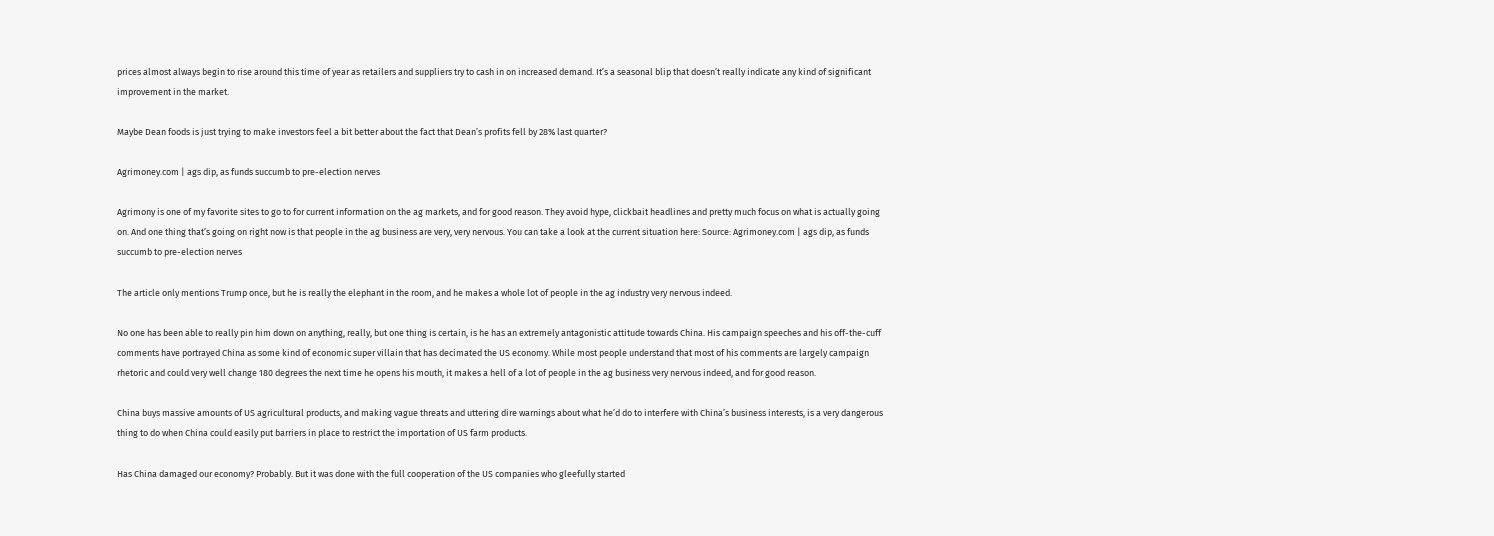prices almost always begin to rise around this time of year as retailers and suppliers try to cash in on increased demand. It’s a seasonal blip that doesn’t really indicate any kind of significant improvement in the market.

Maybe Dean foods is just trying to make investors feel a bit better about the fact that Dean’s profits fell by 28% last quarter?

Agrimoney.com | ags dip, as funds succumb to pre-election nerves

Agrimony is one of my favorite sites to go to for current information on the ag markets, and for good reason. They avoid hype, clickbait headlines and pretty much focus on what is actually going on. And one thing that’s going on right now is that people in the ag business are very, very nervous. You can take a look at the current situation here: Source: Agrimoney.com | ags dip, as funds succumb to pre-election nerves

The article only mentions Trump once, but he is really the elephant in the room, and he makes a whole lot of people in the ag industry very nervous indeed.

No one has been able to really pin him down on anything, really, but one thing is certain, is he has an extremely antagonistic attitude towards China. His campaign speeches and his off-the-cuff comments have portrayed China as some kind of economic super villain that has decimated the US economy. While most people understand that most of his comments are largely campaign rhetoric and could very well change 180 degrees the next time he opens his mouth, it makes a hell of a lot of people in the ag business very nervous indeed, and for good reason.

China buys massive amounts of US agricultural products, and making vague threats and uttering dire warnings about what he’d do to interfere with China’s business interests, is a very dangerous thing to do when China could easily put barriers in place to restrict the importation of US farm products.

Has China damaged our economy? Probably. But it was done with the full cooperation of the US companies who gleefully started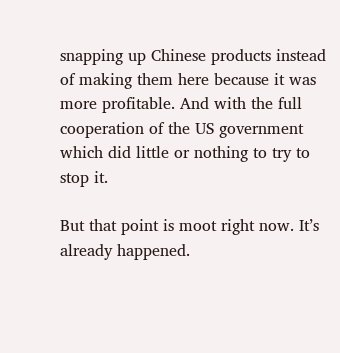snapping up Chinese products instead of making them here because it was more profitable. And with the full cooperation of the US government which did little or nothing to try to stop it.

But that point is moot right now. It’s already happened.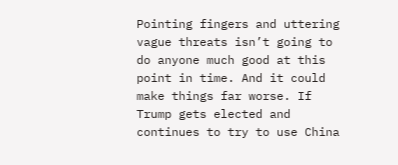Pointing fingers and uttering vague threats isn’t going to do anyone much good at this point in time. And it could make things far worse. If Trump gets elected and continues to try to use China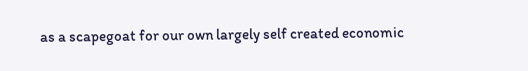as a scapegoat for our own largely self created economic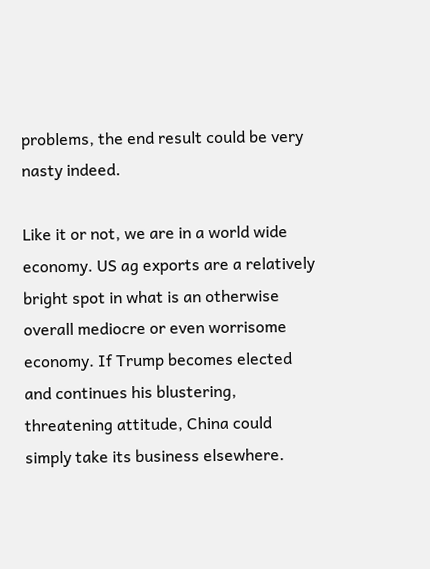problems, the end result could be very nasty indeed.

Like it or not, we are in a world wide economy. US ag exports are a relatively bright spot in what is an otherwise overall mediocre or even worrisome economy. If Trump becomes elected and continues his blustering, threatening attitude, China could simply take its business elsewhere.